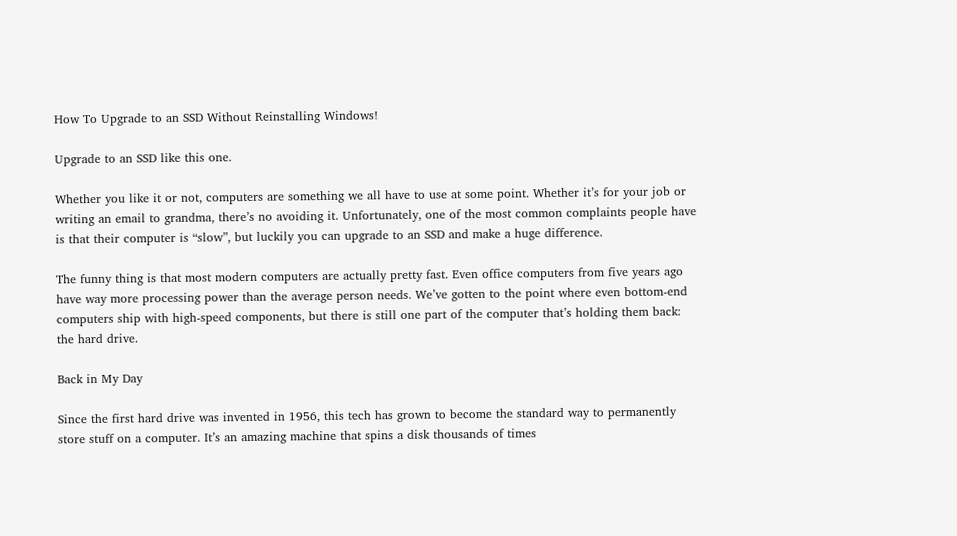How To Upgrade to an SSD Without Reinstalling Windows!

Upgrade to an SSD like this one.

Whether you like it or not, computers are something we all have to use at some point. Whether it’s for your job or writing an email to grandma, there’s no avoiding it. Unfortunately, one of the most common complaints people have is that their computer is “slow”, but luckily you can upgrade to an SSD and make a huge difference.

The funny thing is that most modern computers are actually pretty fast. Even office computers from five years ago have way more processing power than the average person needs. We’ve gotten to the point where even bottom-end computers ship with high-speed components, but there is still one part of the computer that’s holding them back: the hard drive.

Back in My Day

Since the first hard drive was invented in 1956, this tech has grown to become the standard way to permanently store stuff on a computer. It’s an amazing machine that spins a disk thousands of times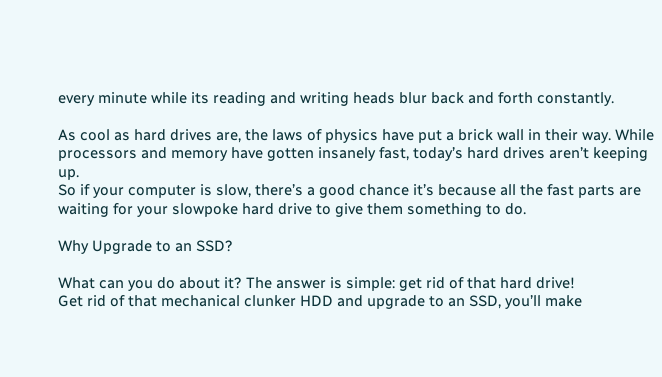every minute while its reading and writing heads blur back and forth constantly.

As cool as hard drives are, the laws of physics have put a brick wall in their way. While processors and memory have gotten insanely fast, today’s hard drives aren’t keeping up.
So if your computer is slow, there’s a good chance it’s because all the fast parts are waiting for your slowpoke hard drive to give them something to do.

Why Upgrade to an SSD?

What can you do about it? The answer is simple: get rid of that hard drive!
Get rid of that mechanical clunker HDD and upgrade to an SSD, you’ll make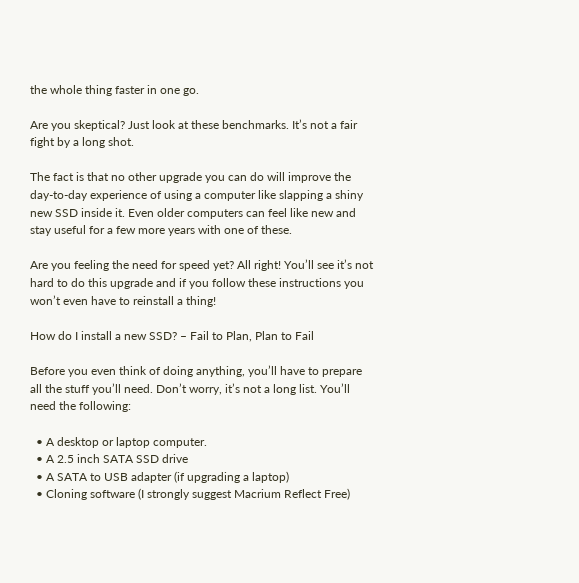the whole thing faster in one go.

Are you skeptical? Just look at these benchmarks. It’s not a fair fight by a long shot.

The fact is that no other upgrade you can do will improve the day-to-day experience of using a computer like slapping a shiny new SSD inside it. Even older computers can feel like new and stay useful for a few more years with one of these.

Are you feeling the need for speed yet? All right! You’ll see it’s not hard to do this upgrade and if you follow these instructions you won’t even have to reinstall a thing!

How do I install a new SSD? – Fail to Plan, Plan to Fail

Before you even think of doing anything, you’ll have to prepare all the stuff you’ll need. Don’t worry, it’s not a long list. You’ll need the following:

  • A desktop or laptop computer.
  • A 2.5 inch SATA SSD drive
  • A SATA to USB adapter (if upgrading a laptop)
  • Cloning software (I strongly suggest Macrium Reflect Free)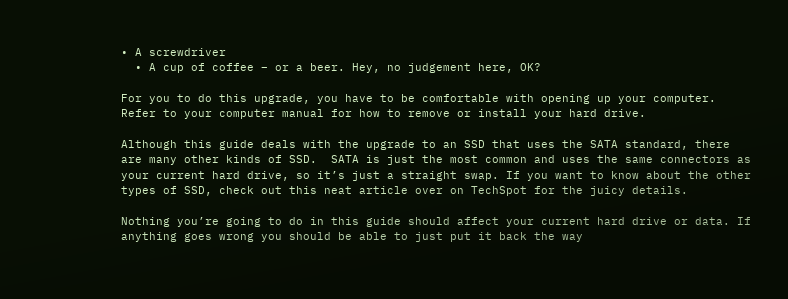• A screwdriver
  • A cup of coffee – or a beer. Hey, no judgement here, OK?

For you to do this upgrade, you have to be comfortable with opening up your computer. Refer to your computer manual for how to remove or install your hard drive.

Although this guide deals with the upgrade to an SSD that uses the SATA standard, there are many other kinds of SSD.  SATA is just the most common and uses the same connectors as your current hard drive, so it’s just a straight swap. If you want to know about the other types of SSD, check out this neat article over on TechSpot for the juicy details.

Nothing you’re going to do in this guide should affect your current hard drive or data. If anything goes wrong you should be able to just put it back the way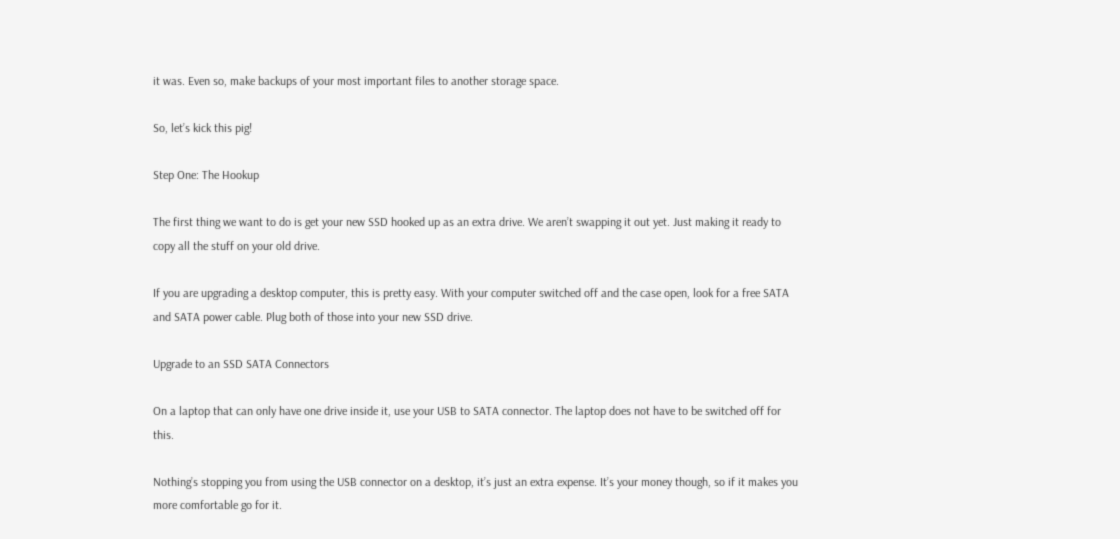it was. Even so, make backups of your most important files to another storage space.

So, let’s kick this pig!

Step One: The Hookup

The first thing we want to do is get your new SSD hooked up as an extra drive. We aren’t swapping it out yet. Just making it ready to copy all the stuff on your old drive.

If you are upgrading a desktop computer, this is pretty easy. With your computer switched off and the case open, look for a free SATA and SATA power cable. Plug both of those into your new SSD drive.

Upgrade to an SSD SATA Connectors

On a laptop that can only have one drive inside it, use your USB to SATA connector. The laptop does not have to be switched off for this.

Nothing’s stopping you from using the USB connector on a desktop, it’s just an extra expense. It’s your money though, so if it makes you more comfortable go for it.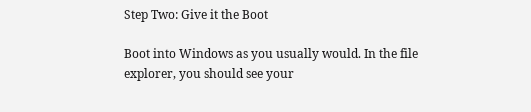Step Two: Give it the Boot

Boot into Windows as you usually would. In the file explorer, you should see your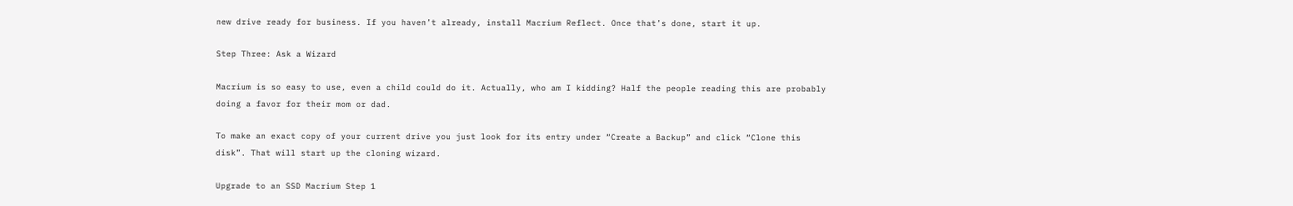new drive ready for business. If you haven’t already, install Macrium Reflect. Once that’s done, start it up.

Step Three: Ask a Wizard

Macrium is so easy to use, even a child could do it. Actually, who am I kidding? Half the people reading this are probably doing a favor for their mom or dad.

To make an exact copy of your current drive you just look for its entry under “Create a Backup” and click “Clone this disk”. That will start up the cloning wizard.

Upgrade to an SSD Macrium Step 1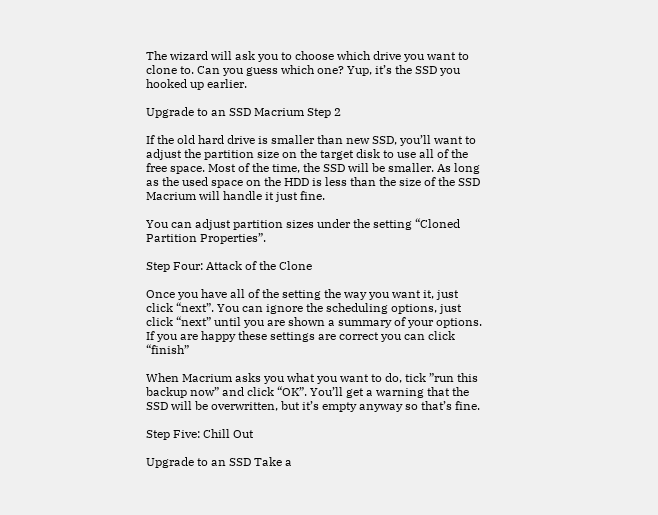The wizard will ask you to choose which drive you want to clone to. Can you guess which one? Yup, it’s the SSD you hooked up earlier.

Upgrade to an SSD Macrium Step 2

If the old hard drive is smaller than new SSD, you’ll want to adjust the partition size on the target disk to use all of the free space. Most of the time, the SSD will be smaller. As long as the used space on the HDD is less than the size of the SSD Macrium will handle it just fine.

You can adjust partition sizes under the setting “Cloned Partition Properties”.

Step Four: Attack of the Clone

Once you have all of the setting the way you want it, just click “next”. You can ignore the scheduling options, just click “next” until you are shown a summary of your options. If you are happy these settings are correct you can click “finish”

When Macrium asks you what you want to do, tick ”run this backup now” and click “OK”. You’ll get a warning that the SSD will be overwritten, but it’s empty anyway so that’s fine.

Step Five: Chill Out

Upgrade to an SSD Take a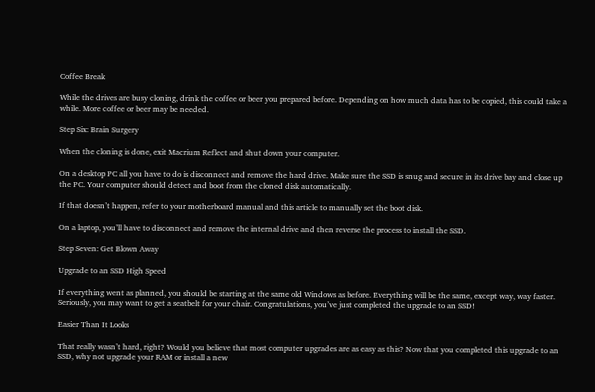Coffee Break

While the drives are busy cloning, drink the coffee or beer you prepared before. Depending on how much data has to be copied, this could take a while. More coffee or beer may be needed.

Step Six: Brain Surgery

When the cloning is done, exit Macrium Reflect and shut down your computer.

On a desktop PC all you have to do is disconnect and remove the hard drive. Make sure the SSD is snug and secure in its drive bay and close up the PC. Your computer should detect and boot from the cloned disk automatically.

If that doesn’t happen, refer to your motherboard manual and this article to manually set the boot disk.

On a laptop, you’ll have to disconnect and remove the internal drive and then reverse the process to install the SSD.

Step Seven: Get Blown Away

Upgrade to an SSD High Speed

If everything went as planned, you should be starting at the same old Windows as before. Everything will be the same, except way, way faster. Seriously, you may want to get a seatbelt for your chair. Congratulations, you’ve just completed the upgrade to an SSD!

Easier Than It Looks

That really wasn’t hard, right? Would you believe that most computer upgrades are as easy as this? Now that you completed this upgrade to an SSD, why not upgrade your RAM or install a new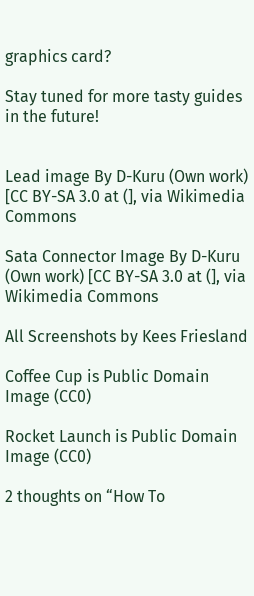graphics card?

Stay tuned for more tasty guides in the future!


Lead image By D-Kuru (Own work) [CC BY-SA 3.0 at (], via Wikimedia Commons

Sata Connector Image By D-Kuru (Own work) [CC BY-SA 3.0 at (], via Wikimedia Commons

All Screenshots by Kees Friesland

Coffee Cup is Public Domain Image (CC0)

Rocket Launch is Public Domain Image (CC0)

2 thoughts on “How To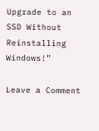Upgrade to an SSD Without Reinstalling Windows!”

Leave a Comment